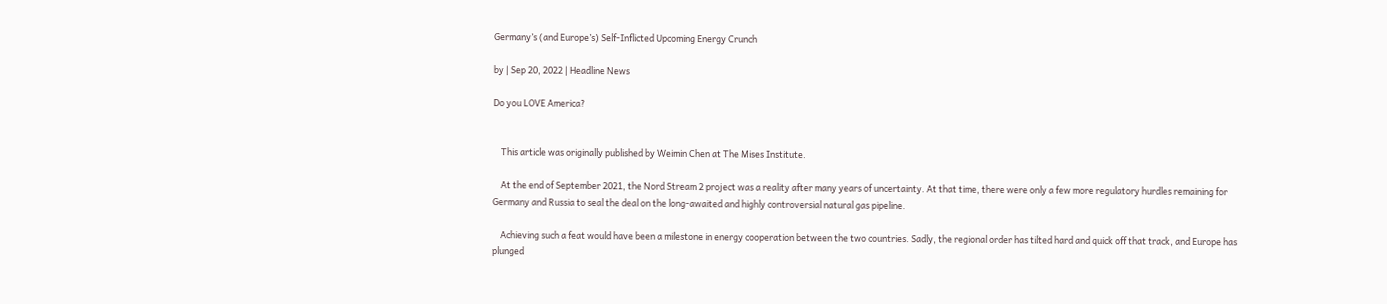Germany’s (and Europe’s) Self-Inflicted Upcoming Energy Crunch

by | Sep 20, 2022 | Headline News

Do you LOVE America?


    This article was originally published by Weimin Chen at The Mises Institute.

    At the end of September 2021, the Nord Stream 2 project was a reality after many years of uncertainty. At that time, there were only a few more regulatory hurdles remaining for Germany and Russia to seal the deal on the long-awaited and highly controversial natural gas pipeline.

    Achieving such a feat would have been a milestone in energy cooperation between the two countries. Sadly, the regional order has tilted hard and quick off that track, and Europe has plunged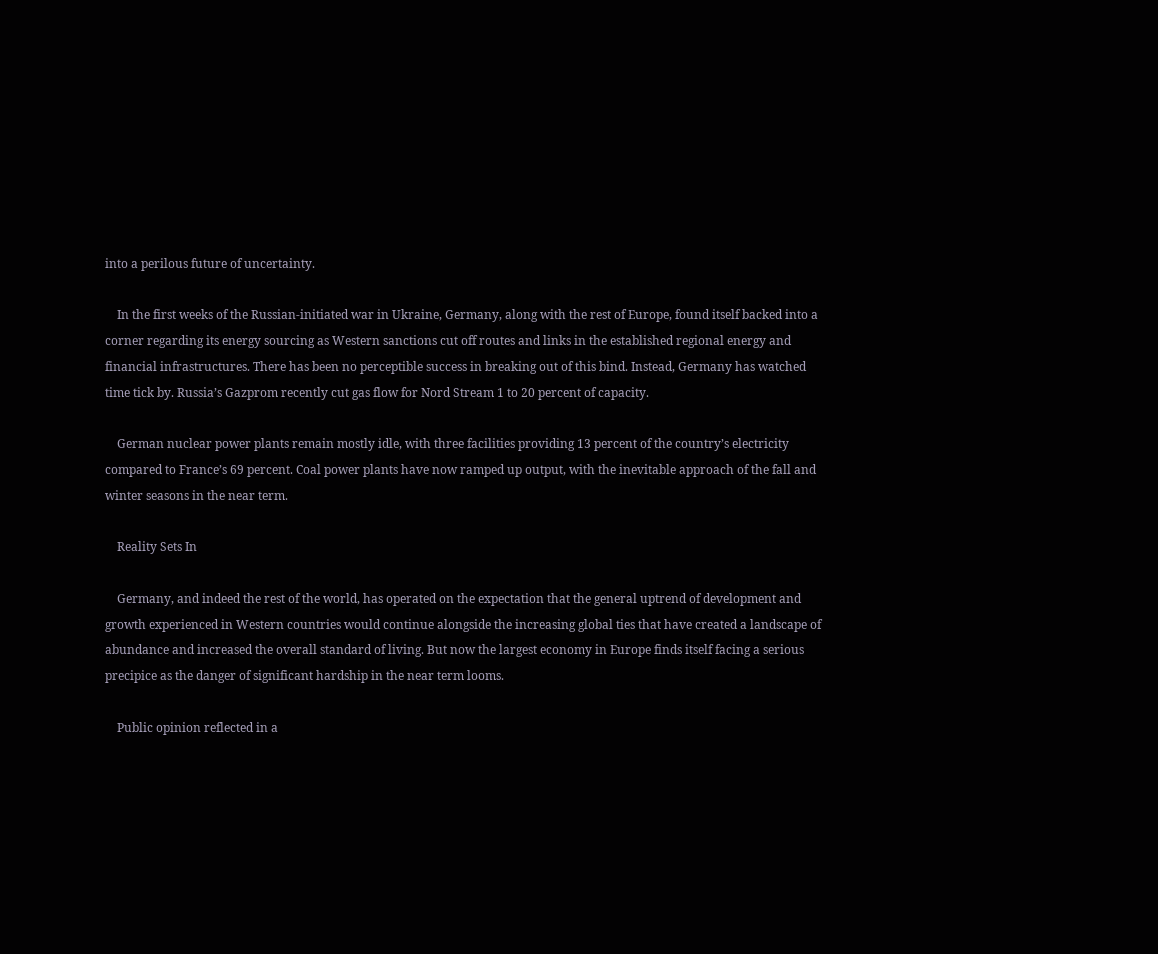into a perilous future of uncertainty.

    In the first weeks of the Russian-initiated war in Ukraine, Germany, along with the rest of Europe, found itself backed into a corner regarding its energy sourcing as Western sanctions cut off routes and links in the established regional energy and financial infrastructures. There has been no perceptible success in breaking out of this bind. Instead, Germany has watched time tick by. Russia’s Gazprom recently cut gas flow for Nord Stream 1 to 20 percent of capacity.

    German nuclear power plants remain mostly idle, with three facilities providing 13 percent of the country’s electricity compared to France’s 69 percent. Coal power plants have now ramped up output, with the inevitable approach of the fall and winter seasons in the near term.

    Reality Sets In

    Germany, and indeed the rest of the world, has operated on the expectation that the general uptrend of development and growth experienced in Western countries would continue alongside the increasing global ties that have created a landscape of abundance and increased the overall standard of living. But now the largest economy in Europe finds itself facing a serious precipice as the danger of significant hardship in the near term looms.

    Public opinion reflected in a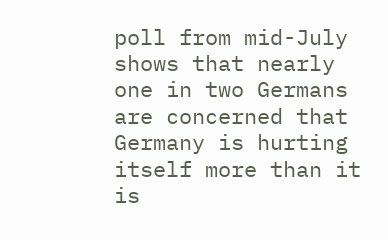poll from mid-July shows that nearly one in two Germans are concerned that Germany is hurting itself more than it is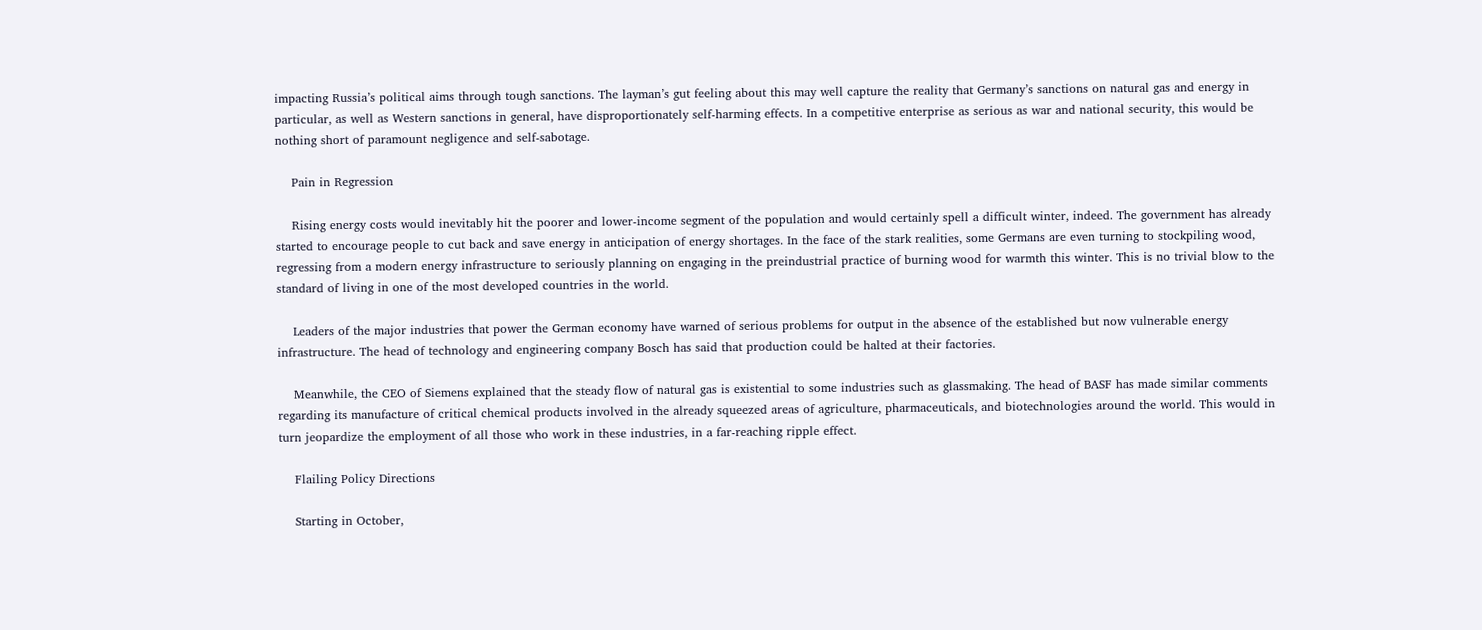impacting Russia’s political aims through tough sanctions. The layman’s gut feeling about this may well capture the reality that Germany’s sanctions on natural gas and energy in particular, as well as Western sanctions in general, have disproportionately self-harming effects. In a competitive enterprise as serious as war and national security, this would be nothing short of paramount negligence and self-sabotage.

    Pain in Regression

    Rising energy costs would inevitably hit the poorer and lower-income segment of the population and would certainly spell a difficult winter, indeed. The government has already started to encourage people to cut back and save energy in anticipation of energy shortages. In the face of the stark realities, some Germans are even turning to stockpiling wood, regressing from a modern energy infrastructure to seriously planning on engaging in the preindustrial practice of burning wood for warmth this winter. This is no trivial blow to the standard of living in one of the most developed countries in the world.

    Leaders of the major industries that power the German economy have warned of serious problems for output in the absence of the established but now vulnerable energy infrastructure. The head of technology and engineering company Bosch has said that production could be halted at their factories.

    Meanwhile, the CEO of Siemens explained that the steady flow of natural gas is existential to some industries such as glassmaking. The head of BASF has made similar comments regarding its manufacture of critical chemical products involved in the already squeezed areas of agriculture, pharmaceuticals, and biotechnologies around the world. This would in turn jeopardize the employment of all those who work in these industries, in a far-reaching ripple effect.

    Flailing Policy Directions

    Starting in October,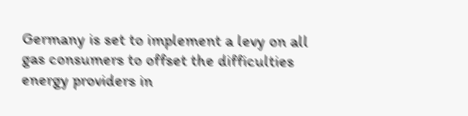Germany is set to implement a levy on all gas consumers to offset the difficulties energy providers in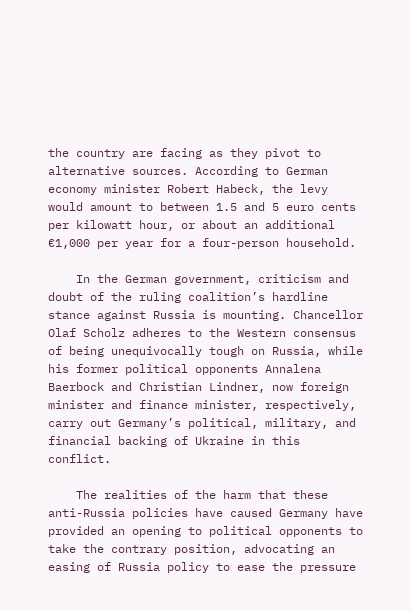the country are facing as they pivot to alternative sources. According to German economy minister Robert Habeck, the levy would amount to between 1.5 and 5 euro cents per kilowatt hour, or about an additional €1,000 per year for a four-person household.

    In the German government, criticism and doubt of the ruling coalition’s hardline stance against Russia is mounting. Chancellor Olaf Scholz adheres to the Western consensus of being unequivocally tough on Russia, while his former political opponents Annalena Baerbock and Christian Lindner, now foreign minister and finance minister, respectively, carry out Germany’s political, military, and financial backing of Ukraine in this conflict.

    The realities of the harm that these anti-Russia policies have caused Germany have provided an opening to political opponents to take the contrary position, advocating an easing of Russia policy to ease the pressure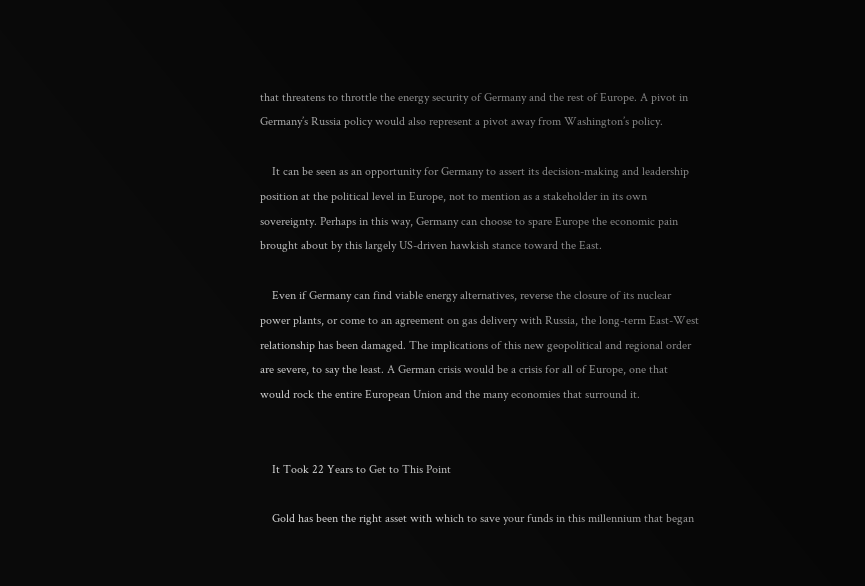that threatens to throttle the energy security of Germany and the rest of Europe. A pivot in Germany’s Russia policy would also represent a pivot away from Washington’s policy.

    It can be seen as an opportunity for Germany to assert its decision-making and leadership position at the political level in Europe, not to mention as a stakeholder in its own sovereignty. Perhaps in this way, Germany can choose to spare Europe the economic pain brought about by this largely US-driven hawkish stance toward the East.

    Even if Germany can find viable energy alternatives, reverse the closure of its nuclear power plants, or come to an agreement on gas delivery with Russia, the long-term East-West relationship has been damaged. The implications of this new geopolitical and regional order are severe, to say the least. A German crisis would be a crisis for all of Europe, one that would rock the entire European Union and the many economies that surround it.


    It Took 22 Years to Get to This Point

    Gold has been the right asset with which to save your funds in this millennium that began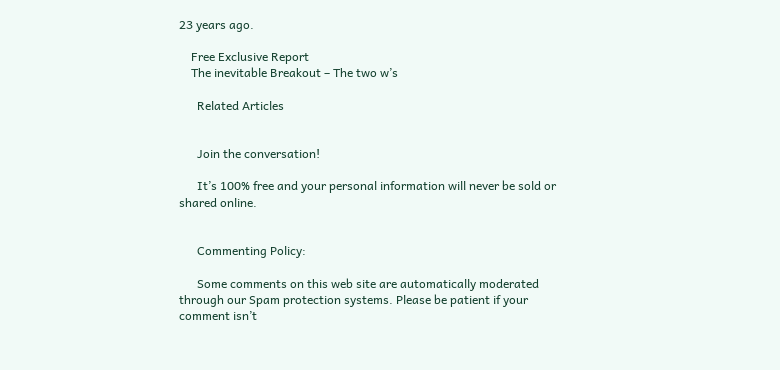23 years ago.

    Free Exclusive Report
    The inevitable Breakout – The two w’s

      Related Articles


      Join the conversation!

      It’s 100% free and your personal information will never be sold or shared online.


      Commenting Policy:

      Some comments on this web site are automatically moderated through our Spam protection systems. Please be patient if your comment isn’t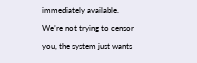immediately available. We’re not trying to censor you, the system just wants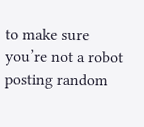to make sure you’re not a robot posting random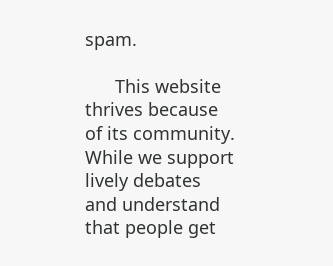spam.

      This website thrives because of its community. While we support lively debates and understand that people get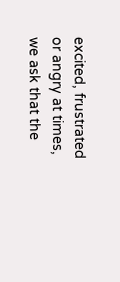excited, frustrated or angry at times, we ask that the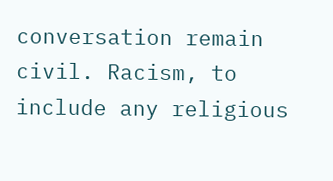conversation remain civil. Racism, to include any religious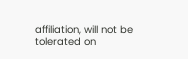affiliation, will not be tolerated on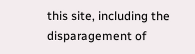this site, including the disparagement of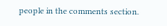people in the comments section.